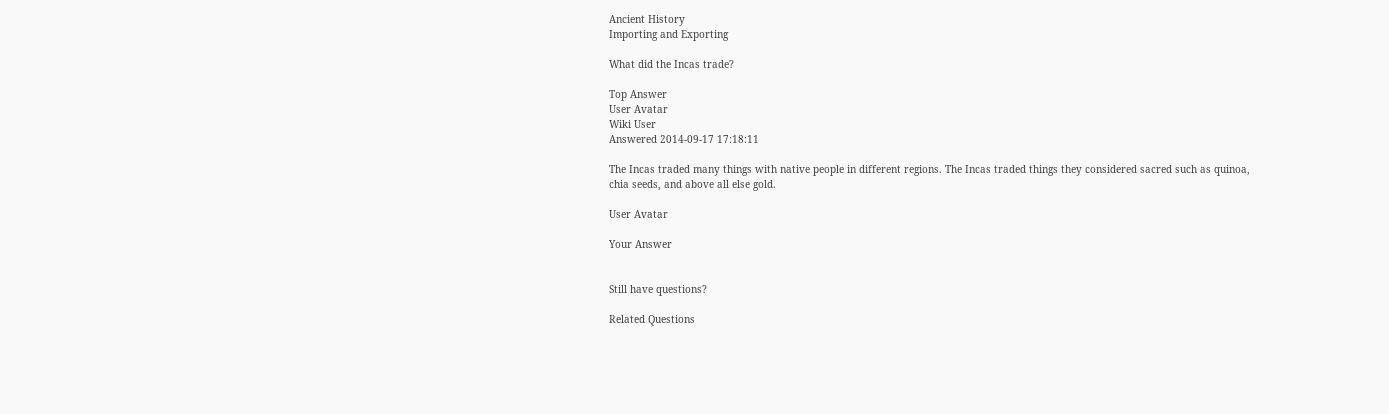Ancient History
Importing and Exporting

What did the Incas trade?

Top Answer
User Avatar
Wiki User
Answered 2014-09-17 17:18:11

The Incas traded many things with native people in different regions. The Incas traded things they considered sacred such as quinoa, chia seeds, and above all else gold.

User Avatar

Your Answer


Still have questions?

Related Questions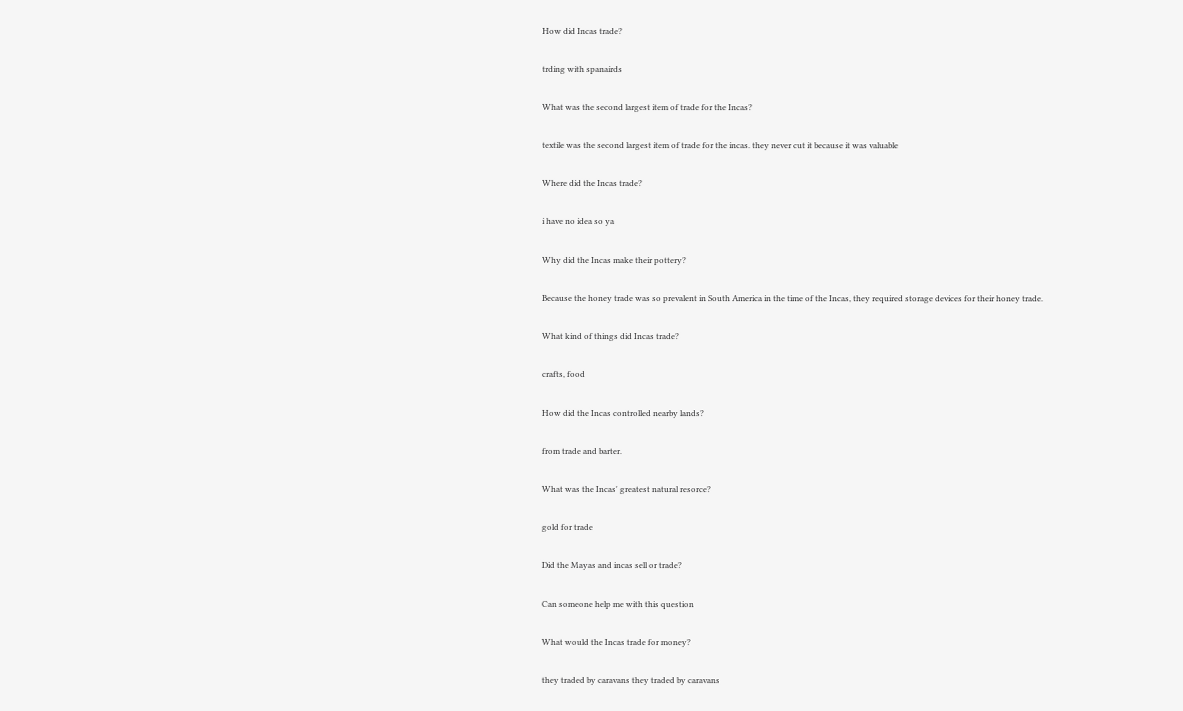How did Incas trade?

trding with spanairds

What was the second largest item of trade for the Incas?

textile was the second largest item of trade for the incas. they never cut it because it was valuable

Where did the Incas trade?

i have no idea so ya

Why did the Incas make their pottery?

Because the honey trade was so prevalent in South America in the time of the Incas, they required storage devices for their honey trade.

What kind of things did Incas trade?

crafts, food

How did the Incas controlled nearby lands?

from trade and barter.

What was the Incas' greatest natural resorce?

gold for trade

Did the Mayas and incas sell or trade?

Can someone help me with this question

What would the Incas trade for money?

they traded by caravans they traded by caravans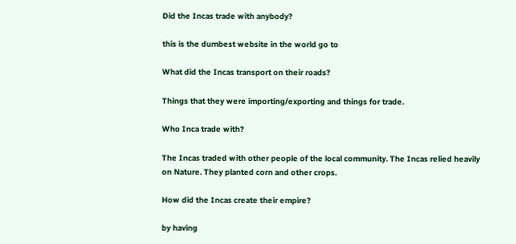Did the Incas trade with anybody?

this is the dumbest website in the world go to

What did the Incas transport on their roads?

Things that they were importing/exporting and things for trade.

Who Inca trade with?

The Incas traded with other people of the local community. The Incas relied heavily on Nature. They planted corn and other crops.

How did the Incas create their empire?

by having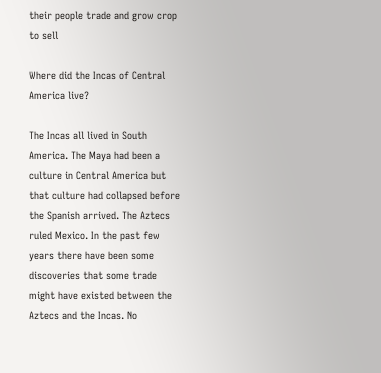their people trade and grow crop to sell

Where did the Incas of Central America live?

The Incas all lived in South America. The Maya had been a culture in Central America but that culture had collapsed before the Spanish arrived. The Aztecs ruled Mexico. In the past few years there have been some discoveries that some trade might have existed between the Aztecs and the Incas. No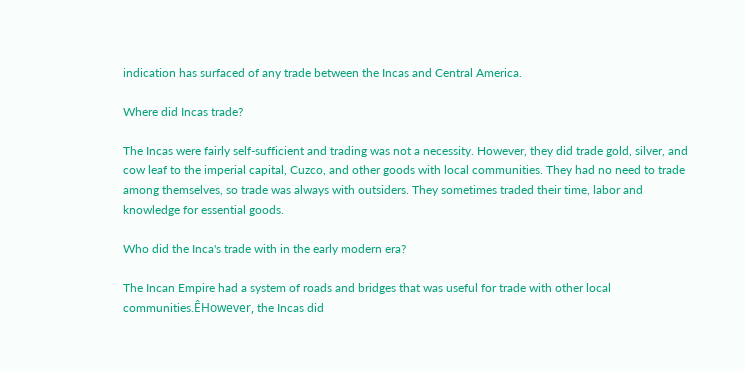indication has surfaced of any trade between the Incas and Central America.

Where did Incas trade?

The Incas were fairly self-sufficient and trading was not a necessity. However, they did trade gold, silver, and cow leaf to the imperial capital, Cuzco, and other goods with local communities. They had no need to trade among themselves, so trade was always with outsiders. They sometimes traded their time, labor and knowledge for essential goods.

Who did the Inca's trade with in the early modern era?

The Incan Empire had a system of roads and bridges that was useful for trade with other local communities.ÊHowever, the Incas did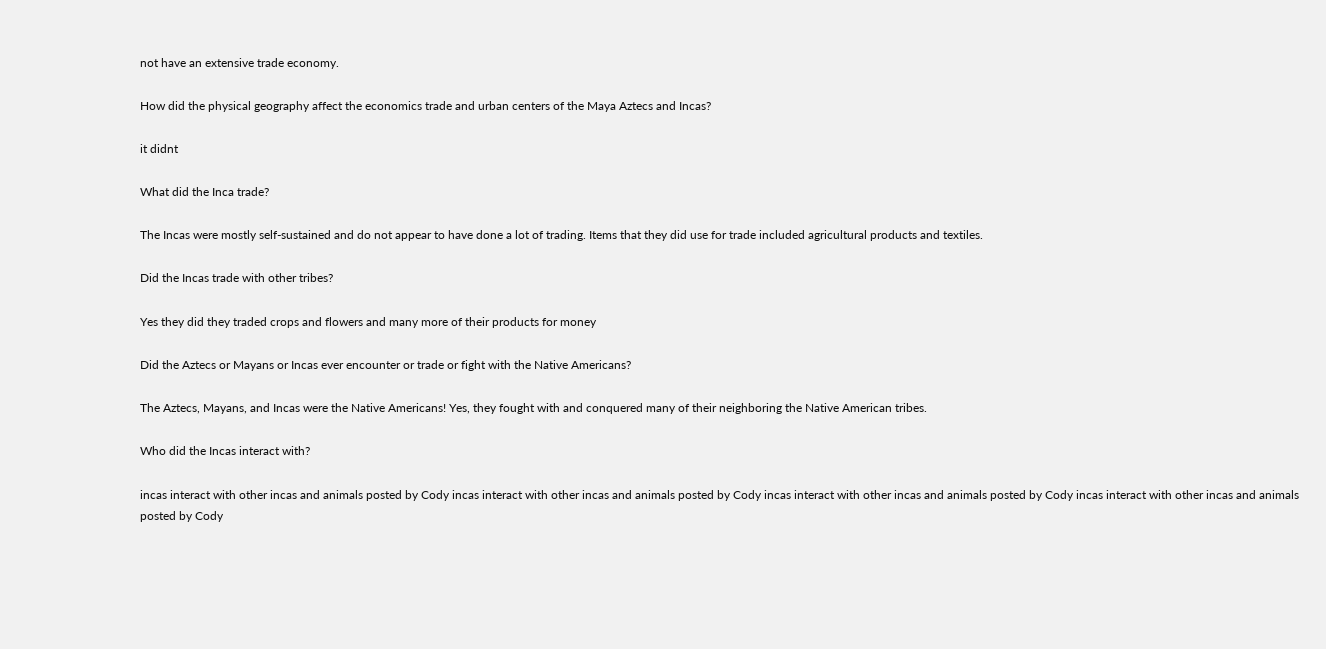not have an extensive trade economy.

How did the physical geography affect the economics trade and urban centers of the Maya Aztecs and Incas?

it didnt

What did the Inca trade?

The Incas were mostly self-sustained and do not appear to have done a lot of trading. Items that they did use for trade included agricultural products and textiles.

Did the Incas trade with other tribes?

Yes they did they traded crops and flowers and many more of their products for money

Did the Aztecs or Mayans or Incas ever encounter or trade or fight with the Native Americans?

The Aztecs, Mayans, and Incas were the Native Americans! Yes, they fought with and conquered many of their neighboring the Native American tribes.

Who did the Incas interact with?

incas interact with other incas and animals posted by Cody incas interact with other incas and animals posted by Cody incas interact with other incas and animals posted by Cody incas interact with other incas and animals posted by Cody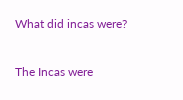What did incas were?

The Incas were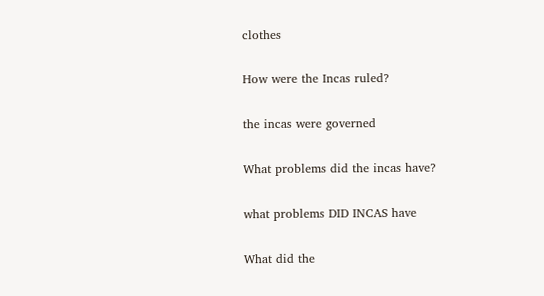clothes

How were the Incas ruled?

the incas were governed

What problems did the incas have?

what problems DID INCAS have

What did the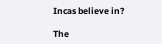Incas believe in?

The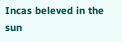Incas beleved in the sun